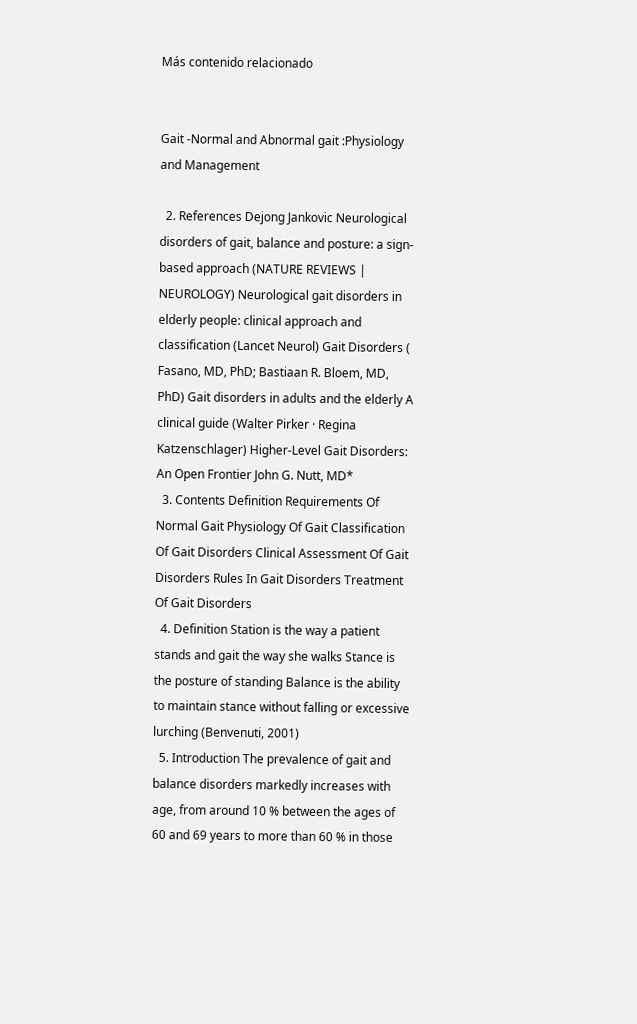Más contenido relacionado


Gait -Normal and Abnormal gait :Physiology and Management

  2. References Dejong Jankovic Neurological disorders of gait, balance and posture: a sign-based approach (NATURE REVIEWS | NEUROLOGY) Neurological gait disorders in elderly people: clinical approach and classification (Lancet Neurol) Gait Disorders ( Fasano, MD, PhD; Bastiaan R. Bloem, MD, PhD) Gait disorders in adults and the elderly A clinical guide (Walter Pirker · Regina Katzenschlager) Higher-Level Gait Disorders: An Open Frontier John G. Nutt, MD*
  3. Contents Definition Requirements Of Normal Gait Physiology Of Gait Classification Of Gait Disorders Clinical Assessment Of Gait Disorders Rules In Gait Disorders Treatment Of Gait Disorders
  4. Definition Station is the way a patient stands and gait the way she walks Stance is the posture of standing Balance is the ability to maintain stance without falling or excessive lurching (Benvenuti, 2001)
  5. Introduction The prevalence of gait and balance disorders markedly increases with age, from around 10 % between the ages of 60 and 69 years to more than 60 % in those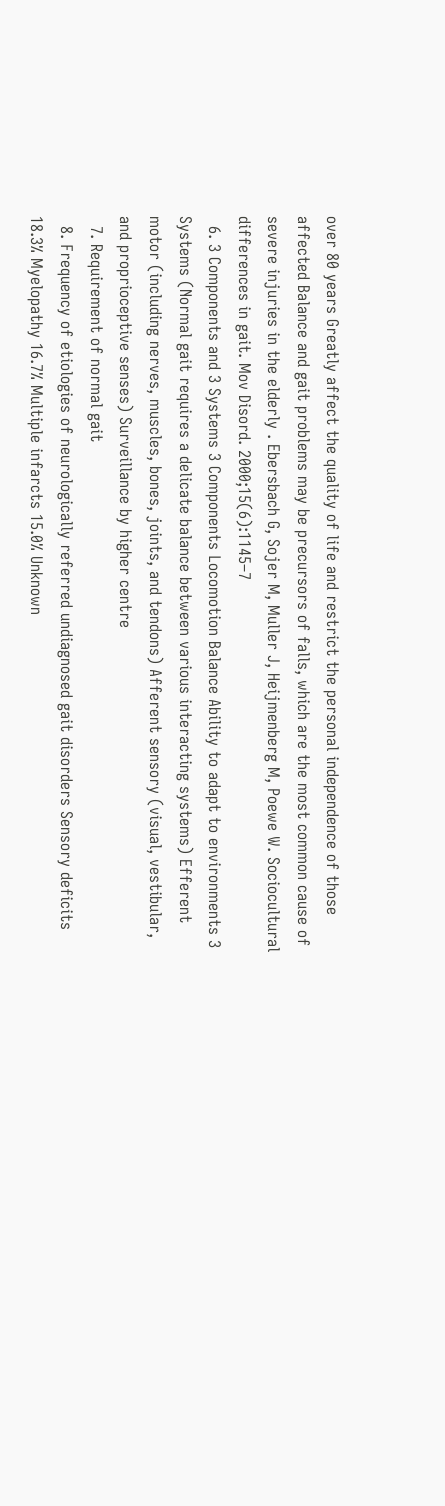over 80 years Greatly affect the quality of life and restrict the personal independence of those affected Balance and gait problems may be precursors of falls, which are the most common cause of severe injuries in the elderly . Ebersbach G, Sojer M, Muller J, Heijmenberg M, Poewe W. Sociocultural differences in gait. Mov Disord. 2000;15(6):1145–7
  6. 3 Components and 3 Systems 3 Components Locomotion Balance Ability to adapt to environments 3 Systems (Normal gait requires a delicate balance between various interacting systems) Efferent motor (including nerves, muscles, bones, joints, and tendons) Afferent sensory (visual, vestibular, and proprioceptive senses) Surveillance by higher centre
  7. Requirement of normal gait
  8. Frequency of etiologies of neurologically referred undiagnosed gait disorders Sensory deficits 18.3% Myelopathy 16.7% Multiple infarcts 15.0% Unknown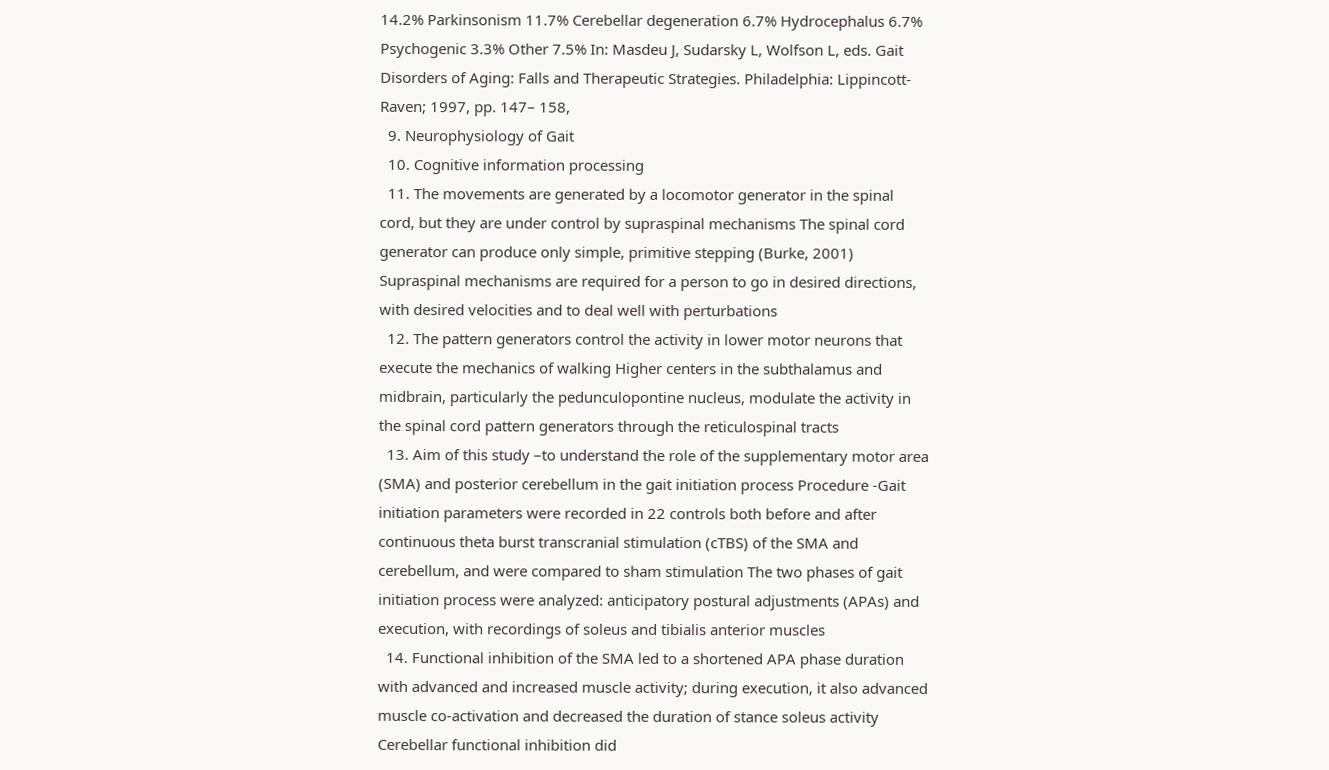14.2% Parkinsonism 11.7% Cerebellar degeneration 6.7% Hydrocephalus 6.7% Psychogenic 3.3% Other 7.5% In: Masdeu J, Sudarsky L, Wolfson L, eds. Gait Disorders of Aging: Falls and Therapeutic Strategies. Philadelphia: Lippincott-Raven; 1997, pp. 147– 158,
  9. Neurophysiology of Gait
  10. Cognitive information processing
  11. The movements are generated by a locomotor generator in the spinal cord, but they are under control by supraspinal mechanisms The spinal cord generator can produce only simple, primitive stepping (Burke, 2001) Supraspinal mechanisms are required for a person to go in desired directions, with desired velocities and to deal well with perturbations
  12. The pattern generators control the activity in lower motor neurons that execute the mechanics of walking Higher centers in the subthalamus and midbrain, particularly the pedunculopontine nucleus, modulate the activity in the spinal cord pattern generators through the reticulospinal tracts
  13. Aim of this study –to understand the role of the supplementary motor area (SMA) and posterior cerebellum in the gait initiation process Procedure -Gait initiation parameters were recorded in 22 controls both before and after continuous theta burst transcranial stimulation (cTBS) of the SMA and cerebellum, and were compared to sham stimulation The two phases of gait initiation process were analyzed: anticipatory postural adjustments (APAs) and execution, with recordings of soleus and tibialis anterior muscles
  14. Functional inhibition of the SMA led to a shortened APA phase duration with advanced and increased muscle activity; during execution, it also advanced muscle co-activation and decreased the duration of stance soleus activity Cerebellar functional inhibition did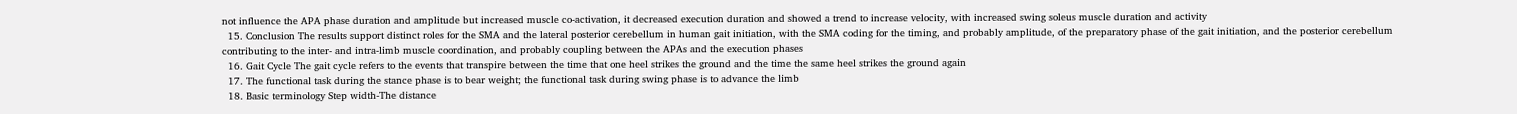not influence the APA phase duration and amplitude but increased muscle co-activation, it decreased execution duration and showed a trend to increase velocity, with increased swing soleus muscle duration and activity
  15. Conclusion The results support distinct roles for the SMA and the lateral posterior cerebellum in human gait initiation, with the SMA coding for the timing, and probably amplitude, of the preparatory phase of the gait initiation, and the posterior cerebellum contributing to the inter- and intra-limb muscle coordination, and probably coupling between the APAs and the execution phases
  16. Gait Cycle The gait cycle refers to the events that transpire between the time that one heel strikes the ground and the time the same heel strikes the ground again
  17. The functional task during the stance phase is to bear weight; the functional task during swing phase is to advance the limb
  18. Basic terminology Step width-The distance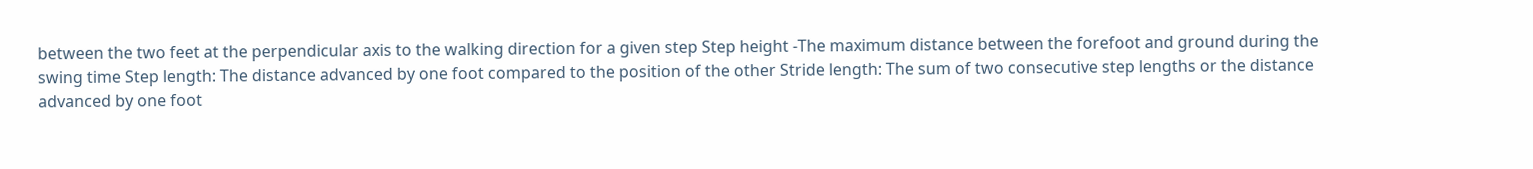between the two feet at the perpendicular axis to the walking direction for a given step Step height -The maximum distance between the forefoot and ground during the swing time Step length: The distance advanced by one foot compared to the position of the other Stride length: The sum of two consecutive step lengths or the distance advanced by one foot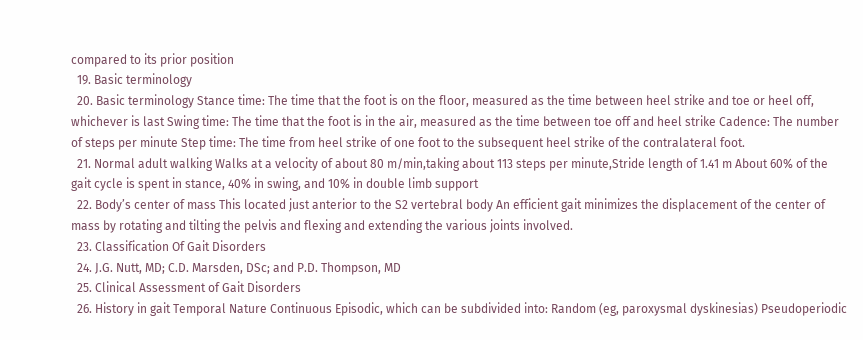compared to its prior position
  19. Basic terminology
  20. Basic terminology Stance time: The time that the foot is on the floor, measured as the time between heel strike and toe or heel off, whichever is last Swing time: The time that the foot is in the air, measured as the time between toe off and heel strike Cadence: The number of steps per minute Step time: The time from heel strike of one foot to the subsequent heel strike of the contralateral foot.
  21. Normal adult walking Walks at a velocity of about 80 m/min,taking about 113 steps per minute,Stride length of 1.41 m About 60% of the gait cycle is spent in stance, 40% in swing, and 10% in double limb support
  22. Body’s center of mass This located just anterior to the S2 vertebral body An efficient gait minimizes the displacement of the center of mass by rotating and tilting the pelvis and flexing and extending the various joints involved.
  23. Classification Of Gait Disorders
  24. J.G. Nutt, MD; C.D. Marsden, DSc; and P.D. Thompson, MD
  25. Clinical Assessment of Gait Disorders
  26. History in gait Temporal Nature Continuous Episodic, which can be subdivided into: Random (eg, paroxysmal dyskinesias) Pseudoperiodic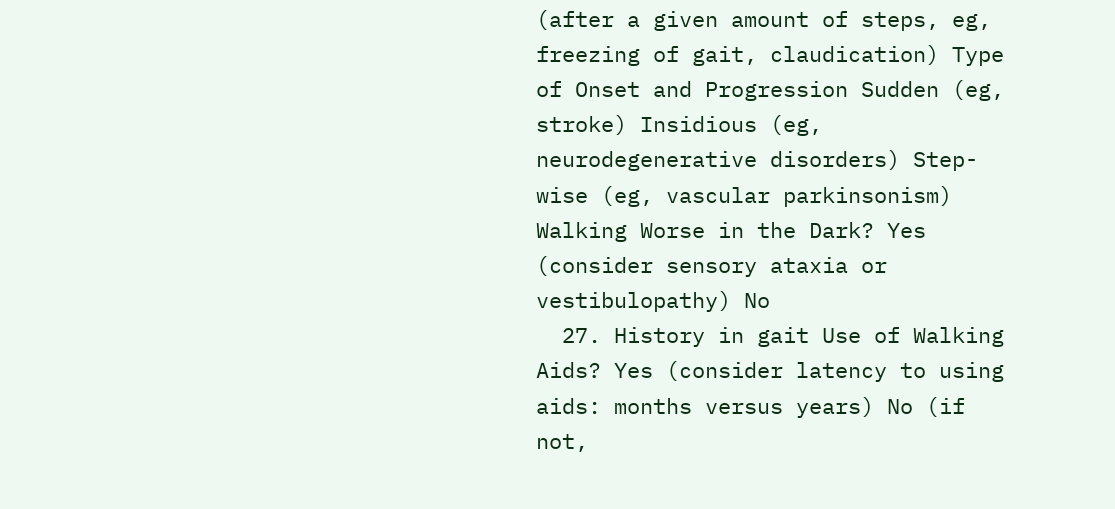(after a given amount of steps, eg, freezing of gait, claudication) Type of Onset and Progression Sudden (eg, stroke) Insidious (eg, neurodegenerative disorders) Step-wise (eg, vascular parkinsonism) Walking Worse in the Dark? Yes (consider sensory ataxia or vestibulopathy) No
  27. History in gait Use of Walking Aids? Yes (consider latency to using aids: months versus years) No (if not,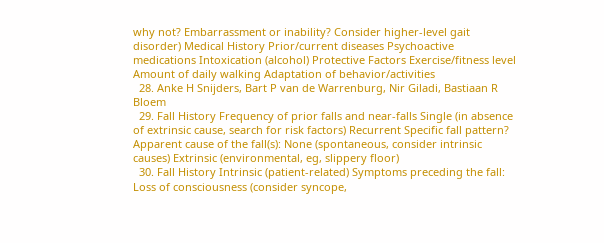why not? Embarrassment or inability? Consider higher-level gait disorder) Medical History Prior/current diseases Psychoactive medications Intoxication (alcohol) Protective Factors Exercise/fitness level Amount of daily walking Adaptation of behavior/activities
  28. Anke H Snijders, Bart P van de Warrenburg, Nir Giladi, Bastiaan R Bloem
  29. Fall History Frequency of prior falls and near-falls Single (in absence of extrinsic cause, search for risk factors) Recurrent Specific fall pattern? Apparent cause of the fall(s): None (spontaneous, consider intrinsic causes) Extrinsic (environmental, eg, slippery floor)
  30. Fall History Intrinsic (patient-related) Symptoms preceding the fall: Loss of consciousness (consider syncope,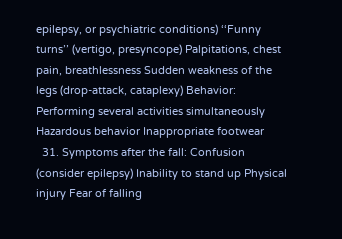epilepsy, or psychiatric conditions) ‘‘Funny turns’’ (vertigo, presyncope) Palpitations, chest pain, breathlessness Sudden weakness of the legs (drop-attack, cataplexy) Behavior: Performing several activities simultaneously Hazardous behavior Inappropriate footwear
  31. Symptoms after the fall: Confusion (consider epilepsy) Inability to stand up Physical injury Fear of falling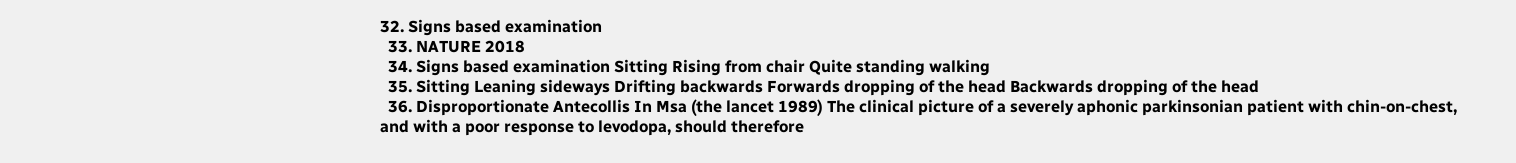32. Signs based examination
  33. NATURE 2018
  34. Signs based examination Sitting Rising from chair Quite standing walking
  35. Sitting Leaning sideways Drifting backwards Forwards dropping of the head Backwards dropping of the head
  36. Disproportionate Antecollis In Msa (the lancet 1989) The clinical picture of a severely aphonic parkinsonian patient with chin-on-chest, and with a poor response to levodopa, should therefore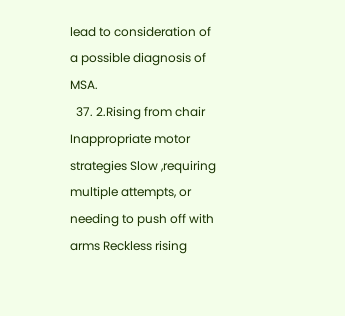lead to consideration of a possible diagnosis of MSA.
  37. 2.Rising from chair Inappropriate motor strategies Slow ,requiring multiple attempts, or needing to push off with arms Reckless rising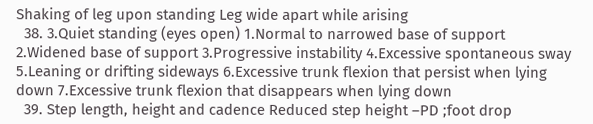Shaking of leg upon standing Leg wide apart while arising
  38. 3.Quiet standing (eyes open) 1.Normal to narrowed base of support 2.Widened base of support 3.Progressive instability 4.Excessive spontaneous sway 5.Leaning or drifting sideways 6.Excessive trunk flexion that persist when lying down 7.Excessive trunk flexion that disappears when lying down
  39. Step length, height and cadence Reduced step height –PD ;foot drop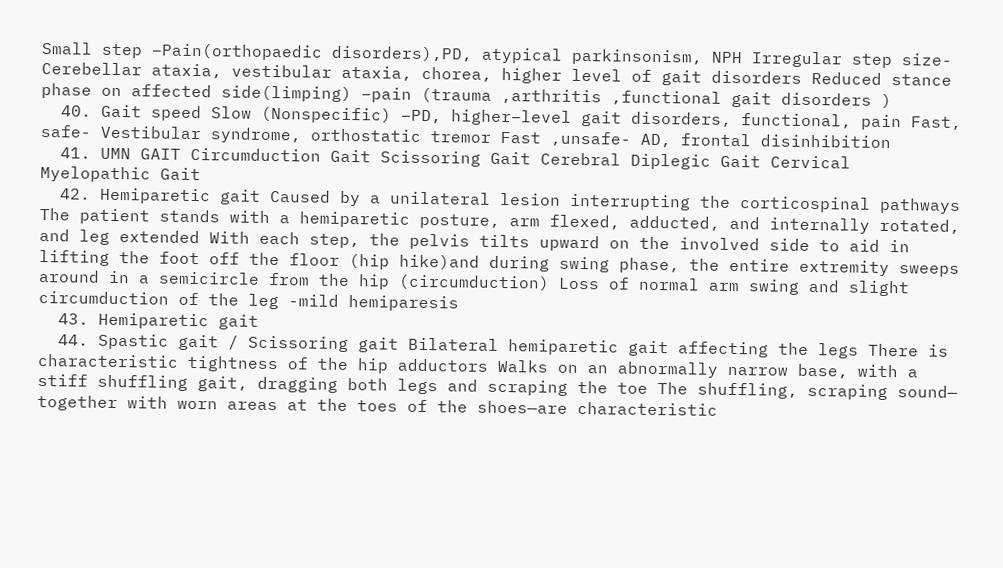Small step –Pain(orthopaedic disorders),PD, atypical parkinsonism, NPH Irregular step size-Cerebellar ataxia, vestibular ataxia, chorea, higher level of gait disorders Reduced stance phase on affected side(limping) –pain (trauma ,arthritis ,functional gait disorders )
  40. Gait speed Slow (Nonspecific) –PD, higher–level gait disorders, functional, pain Fast, safe- Vestibular syndrome, orthostatic tremor Fast ,unsafe- AD, frontal disinhibition
  41. UMN GAIT Circumduction Gait Scissoring Gait Cerebral Diplegic Gait Cervical Myelopathic Gait
  42. Hemiparetic gait Caused by a unilateral lesion interrupting the corticospinal pathways The patient stands with a hemiparetic posture, arm flexed, adducted, and internally rotated, and leg extended With each step, the pelvis tilts upward on the involved side to aid in lifting the foot off the floor (hip hike)and during swing phase, the entire extremity sweeps around in a semicircle from the hip (circumduction) Loss of normal arm swing and slight circumduction of the leg -mild hemiparesis
  43. Hemiparetic gait
  44. Spastic gait / Scissoring gait Bilateral hemiparetic gait affecting the legs There is characteristic tightness of the hip adductors Walks on an abnormally narrow base, with a stiff shuffling gait, dragging both legs and scraping the toe The shuffling, scraping sound— together with worn areas at the toes of the shoes—are characteristic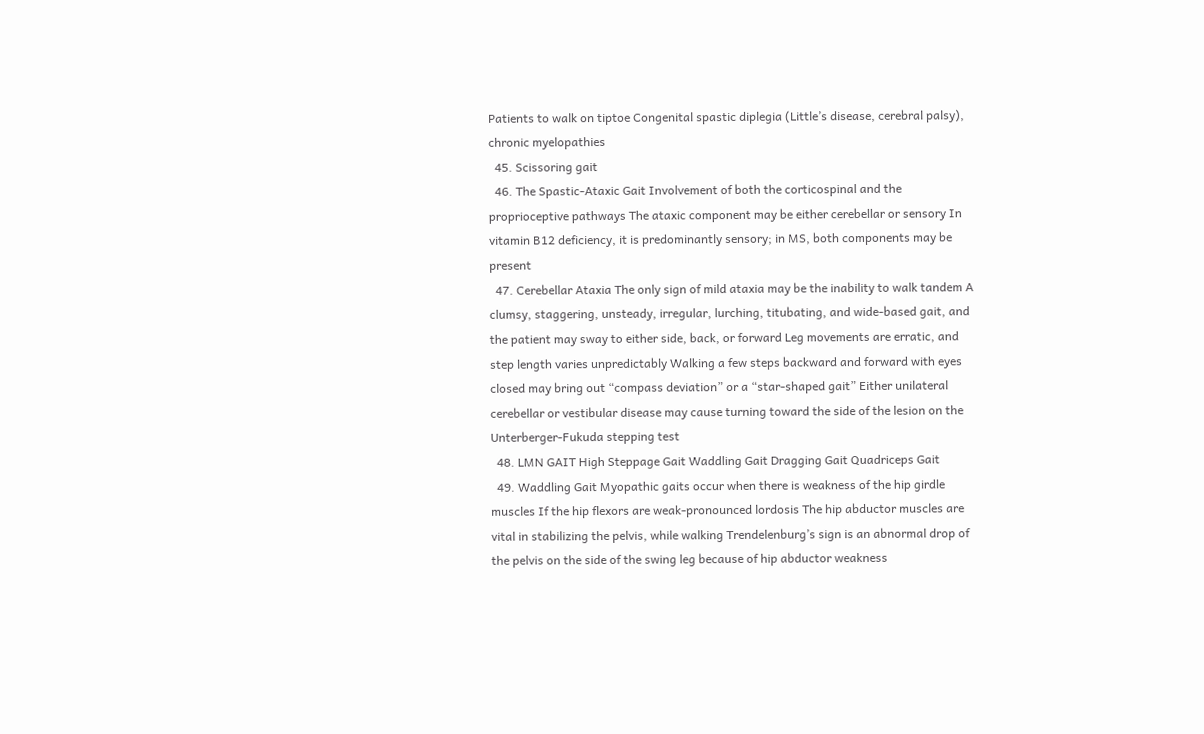Patients to walk on tiptoe Congenital spastic diplegia (Little’s disease, cerebral palsy), chronic myelopathies
  45. Scissoring gait
  46. The Spastic-Ataxic Gait Involvement of both the corticospinal and the proprioceptive pathways The ataxic component may be either cerebellar or sensory In vitamin B12 deficiency, it is predominantly sensory; in MS, both components may be present
  47. Cerebellar Ataxia The only sign of mild ataxia may be the inability to walk tandem A clumsy, staggering, unsteady, irregular, lurching, titubating, and wide-based gait, and the patient may sway to either side, back, or forward Leg movements are erratic, and step length varies unpredictably Walking a few steps backward and forward with eyes closed may bring out “compass deviation” or a “star-shaped gait” Either unilateral cerebellar or vestibular disease may cause turning toward the side of the lesion on the Unterberger-Fukuda stepping test
  48. LMN GAIT High Steppage Gait Waddling Gait Dragging Gait Quadriceps Gait
  49. Waddling Gait Myopathic gaits occur when there is weakness of the hip girdle muscles If the hip flexors are weak-pronounced lordosis The hip abductor muscles are vital in stabilizing the pelvis, while walking Trendelenburg’s sign is an abnormal drop of the pelvis on the side of the swing leg because of hip abductor weakness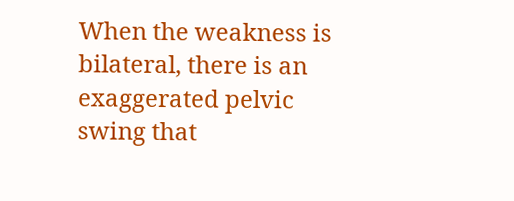When the weakness is bilateral, there is an exaggerated pelvic swing that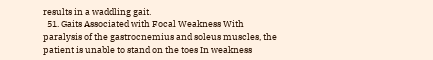results in a waddling gait.
  51. Gaits Associated with Focal Weakness With paralysis of the gastrocnemius and soleus muscles, the patient is unable to stand on the toes In weakness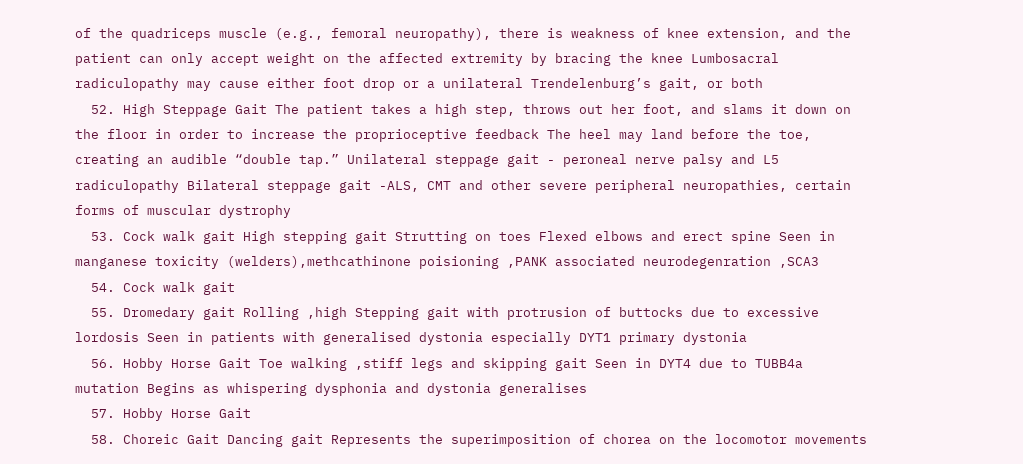of the quadriceps muscle (e.g., femoral neuropathy), there is weakness of knee extension, and the patient can only accept weight on the affected extremity by bracing the knee Lumbosacral radiculopathy may cause either foot drop or a unilateral Trendelenburg’s gait, or both
  52. High Steppage Gait The patient takes a high step, throws out her foot, and slams it down on the floor in order to increase the proprioceptive feedback The heel may land before the toe, creating an audible “double tap.” Unilateral steppage gait - peroneal nerve palsy and L5 radiculopathy Bilateral steppage gait -ALS, CMT and other severe peripheral neuropathies, certain forms of muscular dystrophy
  53. Cock walk gait High stepping gait Strutting on toes Flexed elbows and erect spine Seen in manganese toxicity (welders),methcathinone poisioning ,PANK associated neurodegenration ,SCA3
  54. Cock walk gait
  55. Dromedary gait Rolling ,high Stepping gait with protrusion of buttocks due to excessive lordosis Seen in patients with generalised dystonia especially DYT1 primary dystonia
  56. Hobby Horse Gait Toe walking ,stiff legs and skipping gait Seen in DYT4 due to TUBB4a mutation Begins as whispering dysphonia and dystonia generalises
  57. Hobby Horse Gait
  58. Choreic Gait Dancing gait Represents the superimposition of chorea on the locomotor movements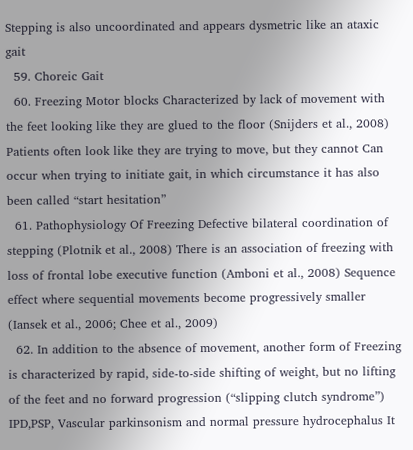Stepping is also uncoordinated and appears dysmetric like an ataxic gait
  59. Choreic Gait
  60. Freezing Motor blocks Characterized by lack of movement with the feet looking like they are glued to the floor (Snijders et al., 2008) Patients often look like they are trying to move, but they cannot Can occur when trying to initiate gait, in which circumstance it has also been called “start hesitation”
  61. Pathophysiology Of Freezing Defective bilateral coordination of stepping (Plotnik et al., 2008) There is an association of freezing with loss of frontal lobe executive function (Amboni et al., 2008) Sequence effect where sequential movements become progressively smaller (Iansek et al., 2006; Chee et al., 2009)
  62. In addition to the absence of movement, another form of Freezing is characterized by rapid, side-to-side shifting of weight, but no lifting of the feet and no forward progression (“slipping clutch syndrome”) IPD,PSP, Vascular parkinsonism and normal pressure hydrocephalus It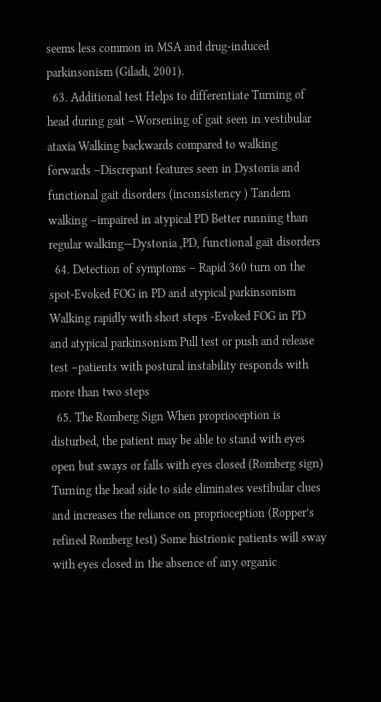seems less common in MSA and drug-induced parkinsonism (Giladi, 2001).
  63. Additional test Helps to differentiate Turning of head during gait –Worsening of gait seen in vestibular ataxia Walking backwards compared to walking forwards –Discrepant features seen in Dystonia and functional gait disorders (inconsistency ) Tandem walking –impaired in atypical PD Better running than regular walking—Dystonia ,PD, functional gait disorders
  64. Detection of symptoms – Rapid 360 turn on the spot-Evoked FOG in PD and atypical parkinsonism Walking rapidly with short steps -Evoked FOG in PD and atypical parkinsonism Pull test or push and release test –patients with postural instability responds with more than two steps
  65. The Romberg Sign When proprioception is disturbed, the patient may be able to stand with eyes open but sways or falls with eyes closed (Romberg sign) Turning the head side to side eliminates vestibular clues and increases the reliance on proprioception (Ropper’s refined Romberg test) Some histrionic patients will sway with eyes closed in the absence of any organic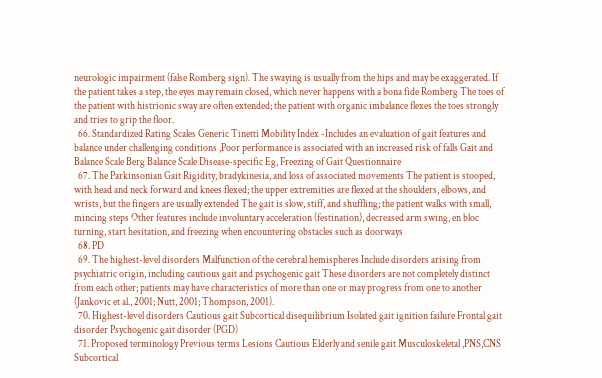neurologic impairment (false Romberg sign). The swaying is usually from the hips and may be exaggerated. If the patient takes a step, the eyes may remain closed, which never happens with a bona fide Romberg The toes of the patient with histrionic sway are often extended; the patient with organic imbalance flexes the toes strongly and tries to grip the floor.
  66. Standardized Rating Scales Generic Tinetti Mobility Index -Includes an evaluation of gait features and balance under challenging conditions ,Poor performance is associated with an increased risk of falls Gait and Balance Scale Berg Balance Scale Disease-specific Eg, Freezing of Gait Questionnaire
  67. The Parkinsonian Gait Rigidity, bradykinesia, and loss of associated movements The patient is stooped, with head and neck forward and knees flexed; the upper extremities are flexed at the shoulders, elbows, and wrists, but the fingers are usually extended The gait is slow, stiff, and shuffling; the patient walks with small, mincing steps Other features include involuntary acceleration (festination), decreased arm swing, en bloc turning, start hesitation, and freezing when encountering obstacles such as doorways
  68. PD
  69. The highest-level disorders Malfunction of the cerebral hemispheres Include disorders arising from psychiatric origin, including cautious gait and psychogenic gait These disorders are not completely distinct from each other; patients may have characteristics of more than one or may progress from one to another (Jankovic et al., 2001; Nutt, 2001; Thompson, 2001).
  70. Highest-level disorders Cautious gait Subcortical disequilibrium Isolated gait ignition failure Frontal gait disorder Psychogenic gait disorder (PGD)
  71. Proposed terminology Previous terms Lesions Cautious Elderly and senile gait Musculoskeletal ,PNS,CNS Subcortical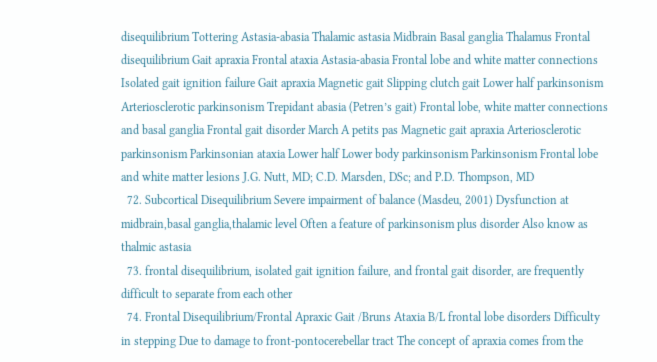disequilibrium Tottering Astasia-abasia Thalamic astasia Midbrain Basal ganglia Thalamus Frontal disequilibrium Gait apraxia Frontal ataxia Astasia-abasia Frontal lobe and white matter connections Isolated gait ignition failure Gait apraxia Magnetic gait Slipping clutch gait Lower half parkinsonism Arteriosclerotic parkinsonism Trepidant abasia (Petren’s gait) Frontal lobe, white matter connections and basal ganglia Frontal gait disorder March A petits pas Magnetic gait apraxia Arteriosclerotic parkinsonism Parkinsonian ataxia Lower half Lower body parkinsonism Parkinsonism Frontal lobe and white matter lesions J.G. Nutt, MD; C.D. Marsden, DSc; and P.D. Thompson, MD
  72. Subcortical Disequilibrium Severe impairment of balance (Masdeu, 2001) Dysfunction at midbrain,basal ganglia,thalamic level Often a feature of parkinsonism plus disorder Also know as thalmic astasia
  73. frontal disequilibrium, isolated gait ignition failure, and frontal gait disorder, are frequently difficult to separate from each other
  74. Frontal Disequilibrium/Frontal Apraxic Gait /Bruns Ataxia B/L frontal lobe disorders Difficulty in stepping Due to damage to front-pontocerebellar tract The concept of apraxia comes from the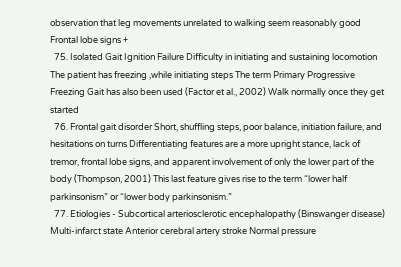observation that leg movements unrelated to walking seem reasonably good Frontal lobe signs +
  75. Isolated Gait Ignition Failure Difficulty in initiating and sustaining locomotion The patient has freezing ,while initiating steps The term Primary Progressive Freezing Gait has also been used (Factor et al., 2002) Walk normally once they get started
  76. Frontal gait disorder Short, shuffling steps, poor balance, initiation failure, and hesitations on turns Differentiating features are a more upright stance, lack of tremor, frontal lobe signs, and apparent involvement of only the lower part of the body (Thompson, 2001) This last feature gives rise to the term “lower half parkinsonism” or “lower body parkinsonism.”
  77. Etiologies - Subcortical arteriosclerotic encephalopathy (Binswanger disease) Multi-infarct state Anterior cerebral artery stroke Normal pressure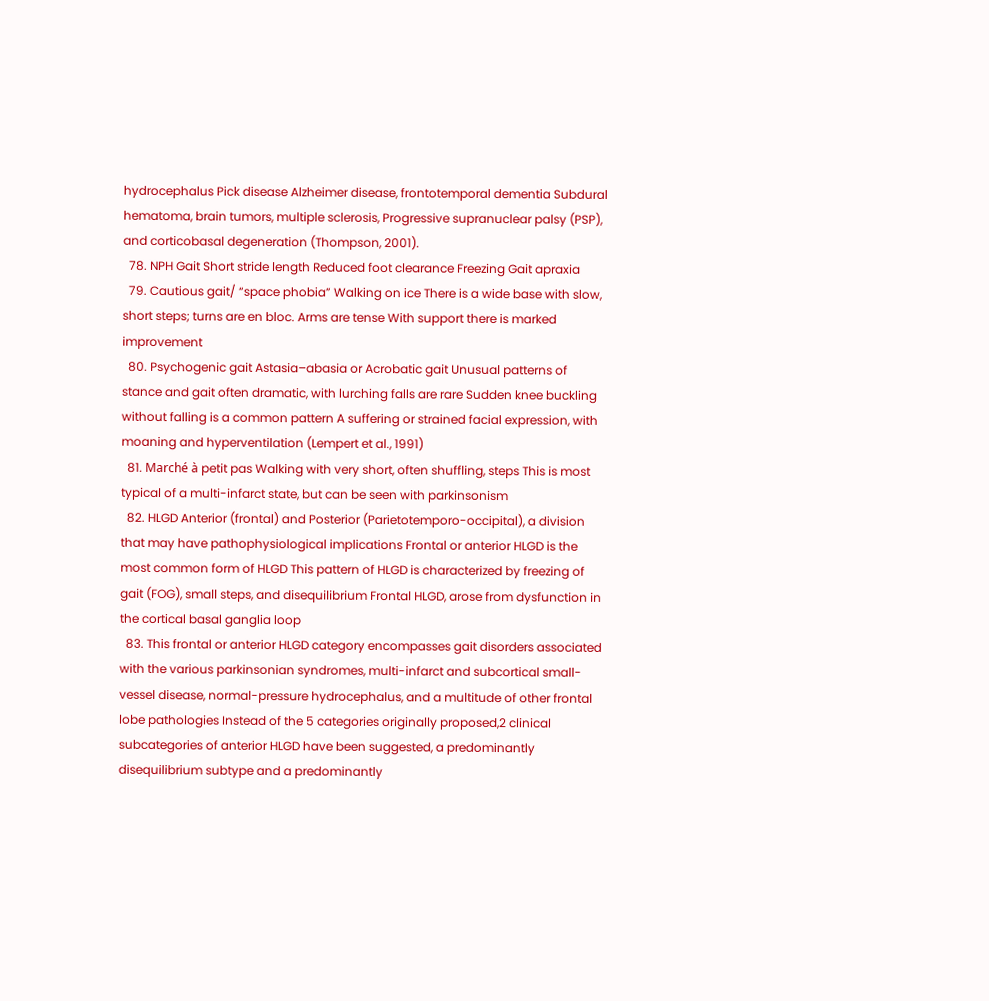hydrocephalus Pick disease Alzheimer disease, frontotemporal dementia Subdural hematoma, brain tumors, multiple sclerosis, Progressive supranuclear palsy (PSP), and corticobasal degeneration (Thompson, 2001).
  78. NPH Gait Short stride length Reduced foot clearance Freezing Gait apraxia
  79. Cautious gait/ “space phobia” Walking on ice There is a wide base with slow, short steps; turns are en bloc. Arms are tense With support there is marked improvement
  80. Psychogenic gait Astasia–abasia or Acrobatic gait Unusual patterns of stance and gait often dramatic, with lurching falls are rare Sudden knee buckling without falling is a common pattern A suffering or strained facial expression, with moaning and hyperventilation (Lempert et al., 1991)
  81. Marché à petit pas Walking with very short, often shuffling, steps This is most typical of a multi-infarct state, but can be seen with parkinsonism
  82. HLGD Anterior (frontal) and Posterior (Parietotemporo-occipital), a division that may have pathophysiological implications Frontal or anterior HLGD is the most common form of HLGD This pattern of HLGD is characterized by freezing of gait (FOG), small steps, and disequilibrium Frontal HLGD, arose from dysfunction in the cortical basal ganglia loop
  83. This frontal or anterior HLGD category encompasses gait disorders associated with the various parkinsonian syndromes, multi-infarct and subcortical small- vessel disease, normal-pressure hydrocephalus, and a multitude of other frontal lobe pathologies Instead of the 5 categories originally proposed,2 clinical subcategories of anterior HLGD have been suggested, a predominantly disequilibrium subtype and a predominantly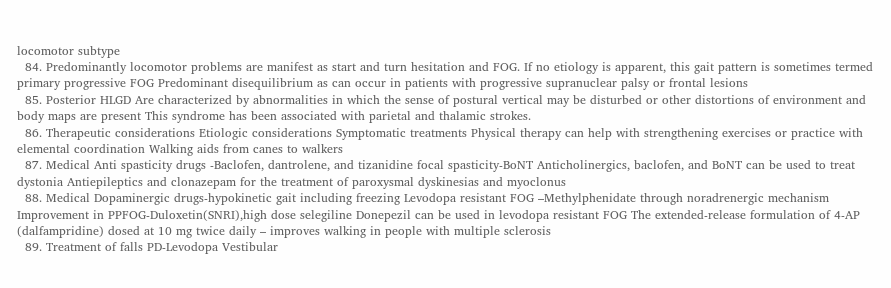locomotor subtype
  84. Predominantly locomotor problems are manifest as start and turn hesitation and FOG. If no etiology is apparent, this gait pattern is sometimes termed primary progressive FOG Predominant disequilibrium as can occur in patients with progressive supranuclear palsy or frontal lesions
  85. Posterior HLGD Are characterized by abnormalities in which the sense of postural vertical may be disturbed or other distortions of environment and body maps are present This syndrome has been associated with parietal and thalamic strokes.
  86. Therapeutic considerations Etiologic considerations Symptomatic treatments Physical therapy can help with strengthening exercises or practice with elemental coordination Walking aids from canes to walkers
  87. Medical Anti spasticity drugs -Baclofen, dantrolene, and tizanidine focal spasticity-BoNT Anticholinergics, baclofen, and BoNT can be used to treat dystonia Antiepileptics and clonazepam for the treatment of paroxysmal dyskinesias and myoclonus
  88. Medical Dopaminergic drugs-hypokinetic gait including freezing Levodopa resistant FOG –Methylphenidate through noradrenergic mechanism Improvement in PPFOG-Duloxetin(SNRI),high dose selegiline Donepezil can be used in levodopa resistant FOG The extended-release formulation of 4-AP (dalfampridine) dosed at 10 mg twice daily – improves walking in people with multiple sclerosis
  89. Treatment of falls PD-Levodopa Vestibular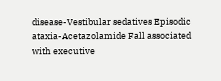disease-Vestibular sedatives Episodic ataxia-Acetazolamide Fall associated with executive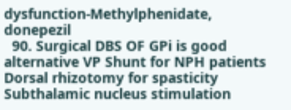dysfunction-Methylphenidate, donepezil
  90. Surgical DBS OF GPi is good alternative VP Shunt for NPH patients Dorsal rhizotomy for spasticity Subthalamic nucleus stimulation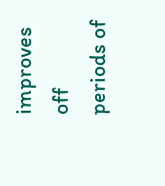improves off periods of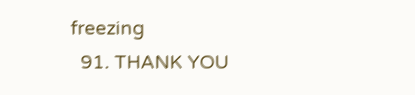freezing
  91. THANK YOU